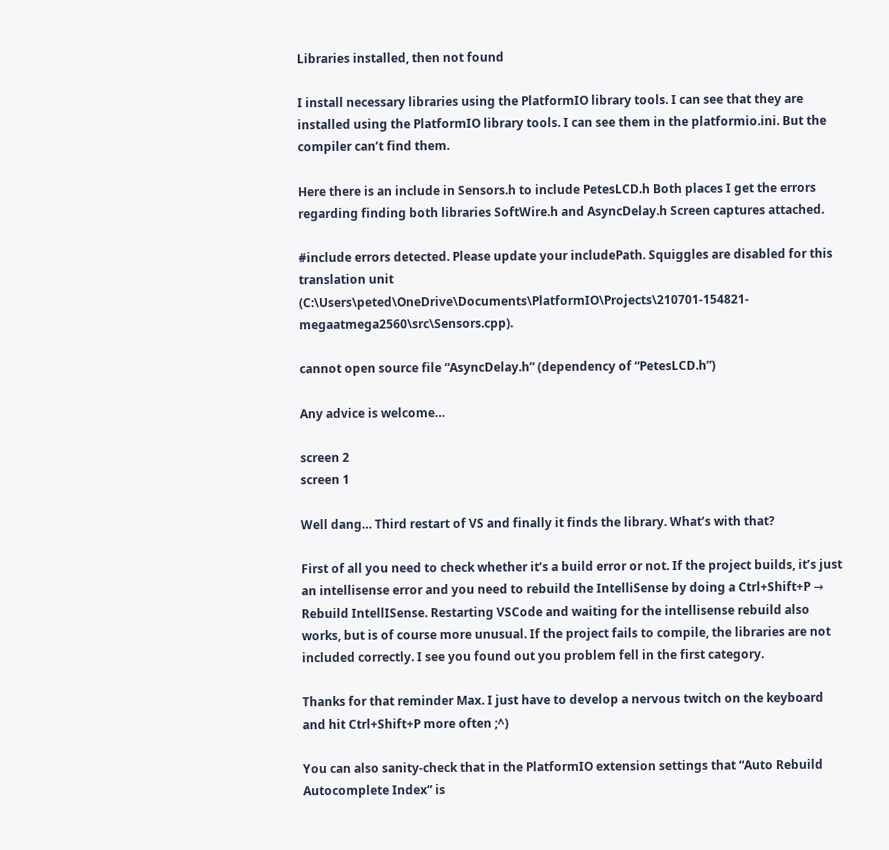Libraries installed, then not found

I install necessary libraries using the PlatformIO library tools. I can see that they are installed using the PlatformIO library tools. I can see them in the platformio.ini. But the compiler can’t find them.

Here there is an include in Sensors.h to include PetesLCD.h Both places I get the errors regarding finding both libraries SoftWire.h and AsyncDelay.h Screen captures attached.

#include errors detected. Please update your includePath. Squiggles are disabled for this translation unit (C:\Users\peted\OneDrive\Documents\PlatformIO\Projects\210701-154821-megaatmega2560\src\Sensors.cpp).

cannot open source file “AsyncDelay.h” (dependency of “PetesLCD.h”)

Any advice is welcome…

screen 2
screen 1

Well dang… Third restart of VS and finally it finds the library. What’s with that?

First of all you need to check whether it’s a build error or not. If the project builds, it’s just an intellisense error and you need to rebuild the IntelliSense by doing a Ctrl+Shift+P → Rebuild IntellISense. Restarting VSCode and waiting for the intellisense rebuild also works, but is of course more unusual. If the project fails to compile, the libraries are not included correctly. I see you found out you problem fell in the first category.

Thanks for that reminder Max. I just have to develop a nervous twitch on the keyboard and hit Ctrl+Shift+P more often ;^)

You can also sanity-check that in the PlatformIO extension settings that “Auto Rebuild Autocomplete Index” is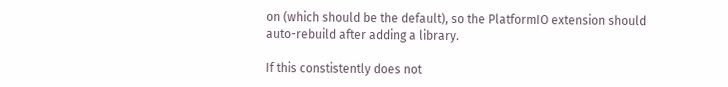on (which should be the default), so the PlatformIO extension should auto-rebuild after adding a library.

If this constistently does not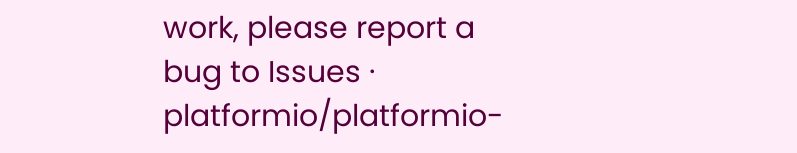work, please report a bug to Issues · platformio/platformio-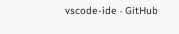vscode-ide · GitHub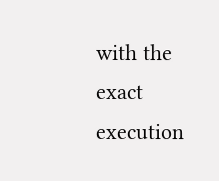with the exact execution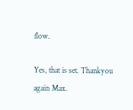flow.

Yes, that is set. Thankyou again Max.